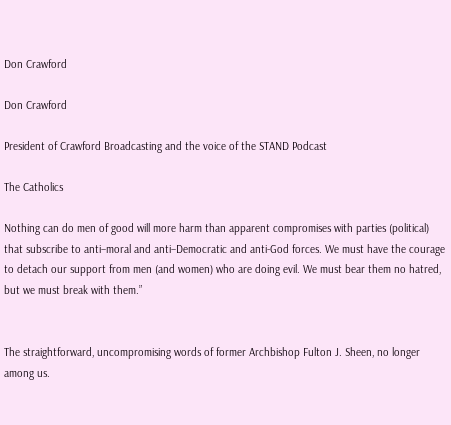Don Crawford

Don Crawford

President of Crawford Broadcasting and the voice of the STAND Podcast

The Catholics

Nothing can do men of good will more harm than apparent compromises with parties (political) that subscribe to anti–moral and anti–Democratic and anti-God forces. We must have the courage to detach our support from men (and women) who are doing evil. We must bear them no hatred, but we must break with them.”


The straightforward, uncompromising words of former Archbishop Fulton J. Sheen, no longer among us.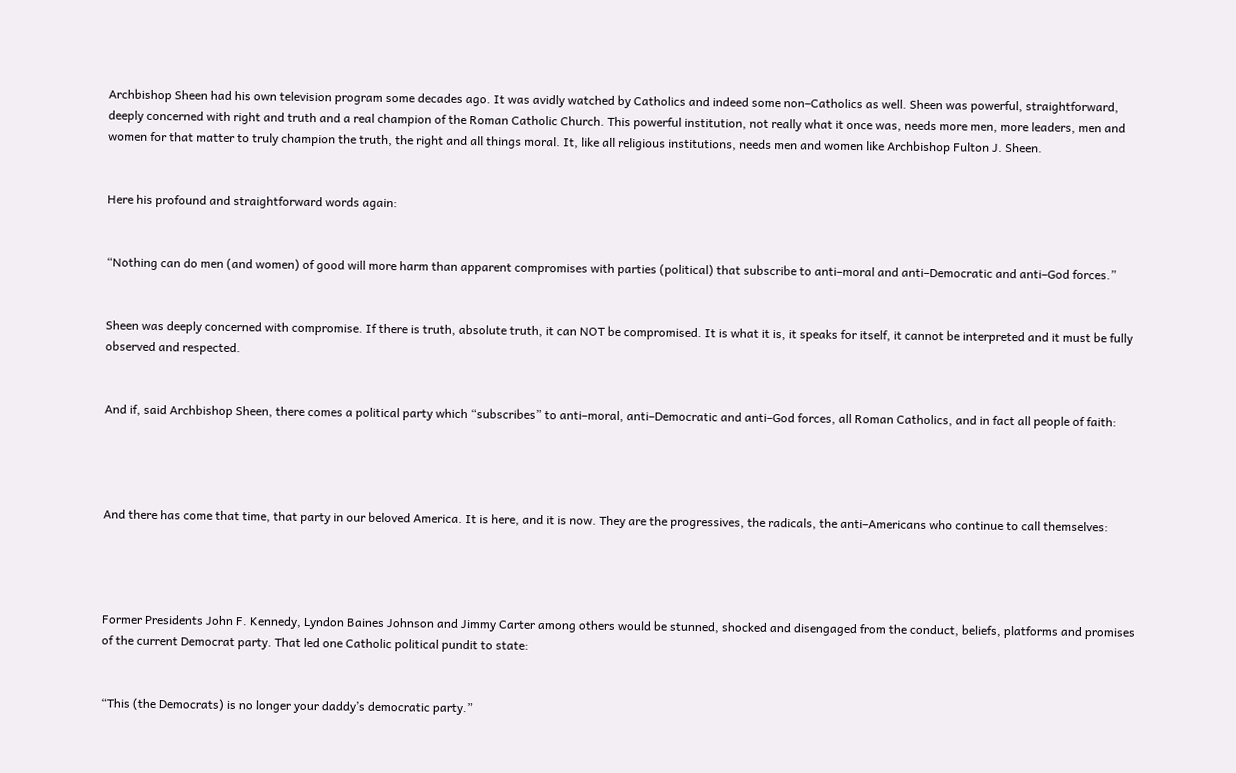Archbishop Sheen had his own television program some decades ago. It was avidly watched by Catholics and indeed some non–Catholics as well. Sheen was powerful, straightforward, deeply concerned with right and truth and a real champion of the Roman Catholic Church. This powerful institution, not really what it once was, needs more men, more leaders, men and women for that matter to truly champion the truth, the right and all things moral. It, like all religious institutions, needs men and women like Archbishop Fulton J. Sheen.


Here his profound and straightforward words again:


“Nothing can do men (and women) of good will more harm than apparent compromises with parties (political) that subscribe to anti–moral and anti–Democratic and anti–God forces.”


Sheen was deeply concerned with compromise. If there is truth, absolute truth, it can NOT be compromised. It is what it is, it speaks for itself, it cannot be interpreted and it must be fully observed and respected.


And if, said Archbishop Sheen, there comes a political party which “subscribes” to anti–moral, anti–Democratic and anti–God forces, all Roman Catholics, and in fact all people of faith:




And there has come that time, that party in our beloved America. It is here, and it is now. They are the progressives, the radicals, the anti–Americans who continue to call themselves:




Former Presidents John F. Kennedy, Lyndon Baines Johnson and Jimmy Carter among others would be stunned, shocked and disengaged from the conduct, beliefs, platforms and promises of the current Democrat party. That led one Catholic political pundit to state:


“This (the Democrats) is no longer your daddy’s democratic party.”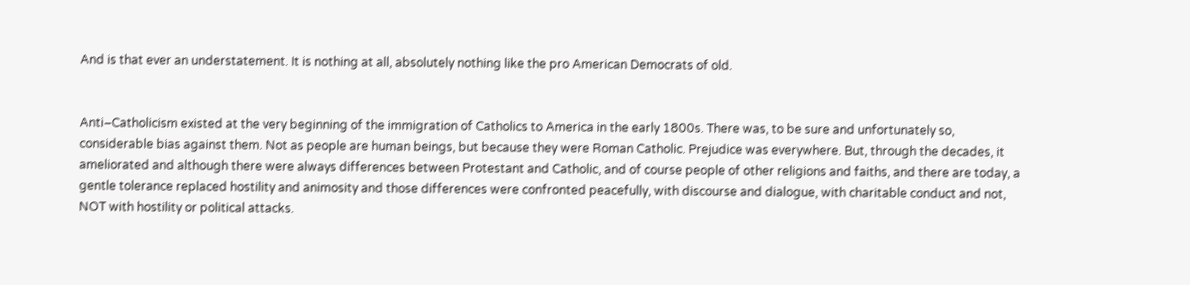And is that ever an understatement. It is nothing at all, absolutely nothing like the pro American Democrats of old.


Anti–Catholicism existed at the very beginning of the immigration of Catholics to America in the early 1800s. There was, to be sure and unfortunately so, considerable bias against them. Not as people are human beings, but because they were Roman Catholic. Prejudice was everywhere. But, through the decades, it ameliorated and although there were always differences between Protestant and Catholic, and of course people of other religions and faiths, and there are today, a gentle tolerance replaced hostility and animosity and those differences were confronted peacefully, with discourse and dialogue, with charitable conduct and not, NOT with hostility or political attacks.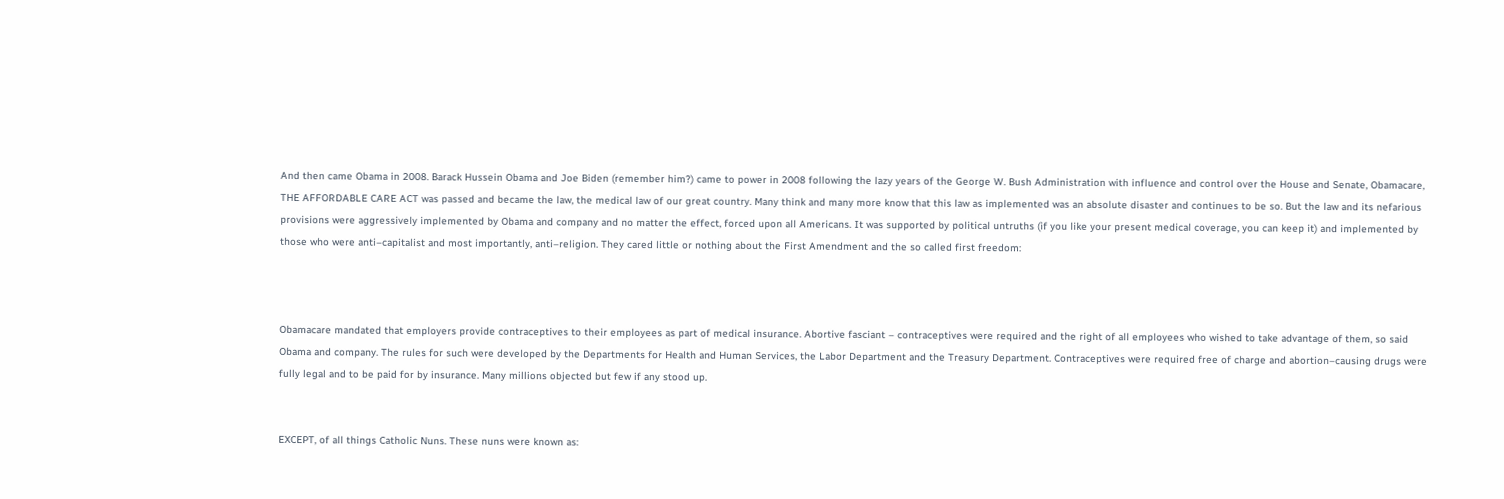And then came Obama in 2008. Barack Hussein Obama and Joe Biden (remember him?) came to power in 2008 following the lazy years of the George W. Bush Administration with influence and control over the House and Senate, Obamacare, THE AFFORDABLE CARE ACT was passed and became the law, the medical law of our great country. Many think and many more know that this law as implemented was an absolute disaster and continues to be so. But the law and its nefarious provisions were aggressively implemented by Obama and company and no matter the effect, forced upon all Americans. It was supported by political untruths (if you like your present medical coverage, you can keep it) and implemented by those who were anti–capitalist and most importantly, anti–religion. They cared little or nothing about the First Amendment and the so called first freedom:



Obamacare mandated that employers provide contraceptives to their employees as part of medical insurance. Abortive fasciant – contraceptives were required and the right of all employees who wished to take advantage of them, so said Obama and company. The rules for such were developed by the Departments for Health and Human Services, the Labor Department and the Treasury Department. Contraceptives were required free of charge and abortion–causing drugs were fully legal and to be paid for by insurance. Many millions objected but few if any stood up.


EXCEPT, of all things Catholic Nuns. These nuns were known as: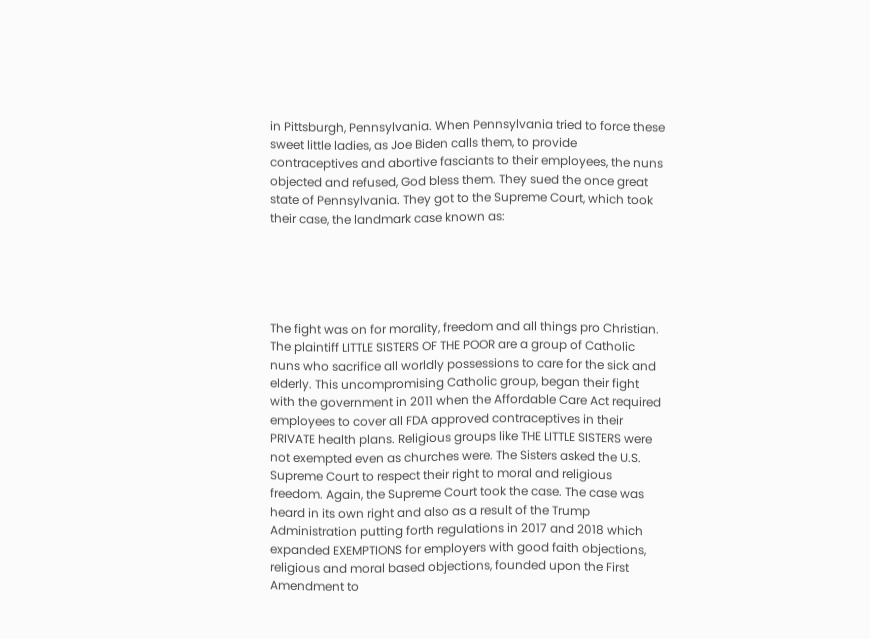in Pittsburgh, Pennsylvania. When Pennsylvania tried to force these sweet little ladies, as Joe Biden calls them, to provide contraceptives and abortive fasciants to their employees, the nuns objected and refused, God bless them. They sued the once great state of Pennsylvania. They got to the Supreme Court, which took their case, the landmark case known as:





The fight was on for morality, freedom and all things pro Christian. The plaintiff LITTLE SISTERS OF THE POOR are a group of Catholic nuns who sacrifice all worldly possessions to care for the sick and elderly. This uncompromising Catholic group, began their fight with the government in 2011 when the Affordable Care Act required employees to cover all FDA approved contraceptives in their PRIVATE health plans. Religious groups like THE LITTLE SISTERS were not exempted even as churches were. The Sisters asked the U.S. Supreme Court to respect their right to moral and religious freedom. Again, the Supreme Court took the case. The case was heard in its own right and also as a result of the Trump Administration putting forth regulations in 2017 and 2018 which expanded EXEMPTIONS for employers with good faith objections, religious and moral based objections, founded upon the First Amendment to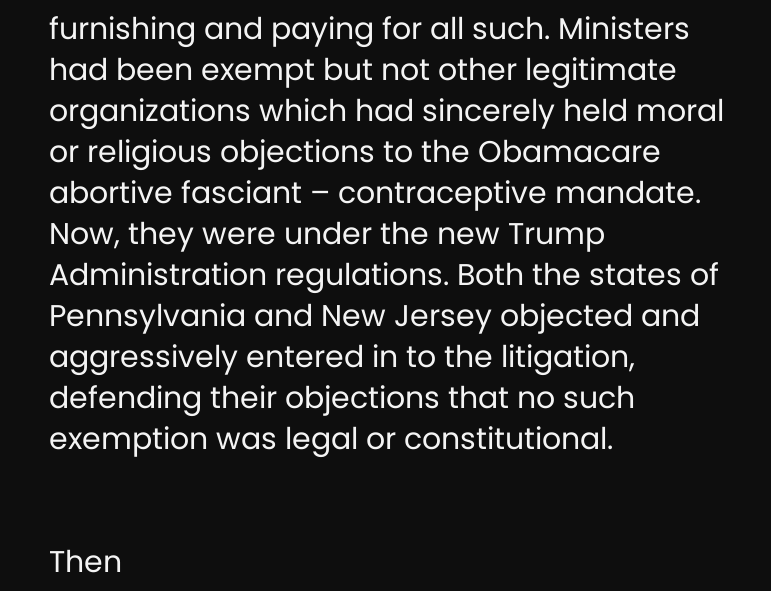furnishing and paying for all such. Ministers had been exempt but not other legitimate organizations which had sincerely held moral or religious objections to the Obamacare abortive fasciant – contraceptive mandate. Now, they were under the new Trump Administration regulations. Both the states of Pennsylvania and New Jersey objected and aggressively entered in to the litigation, defending their objections that no such exemption was legal or constitutional.


Then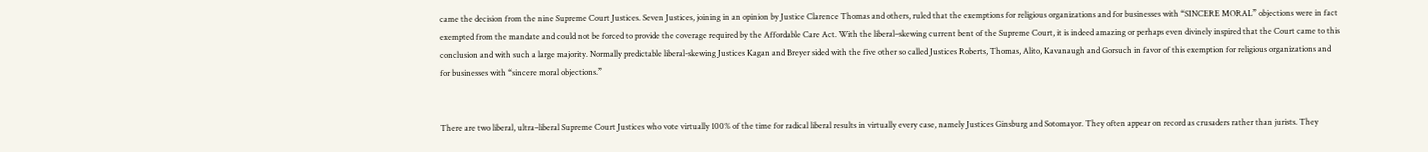came the decision from the nine Supreme Court Justices. Seven Justices, joining in an opinion by Justice Clarence Thomas and others, ruled that the exemptions for religious organizations and for businesses with “SINCERE MORAL” objections were in fact exempted from the mandate and could not be forced to provide the coverage required by the Affordable Care Act. With the liberal–skewing current bent of the Supreme Court, it is indeed amazing or perhaps even divinely inspired that the Court came to this conclusion and with such a large majority. Normally predictable liberal-skewing Justices Kagan and Breyer sided with the five other so called Justices Roberts, Thomas, Alito, Kavanaugh and Gorsuch in favor of this exemption for religious organizations and for businesses with “sincere moral objections.”


There are two liberal, ultra–liberal Supreme Court Justices who vote virtually 100% of the time for radical liberal results in virtually every case, namely Justices Ginsburg and Sotomayor. They often appear on record as crusaders rather than jurists. They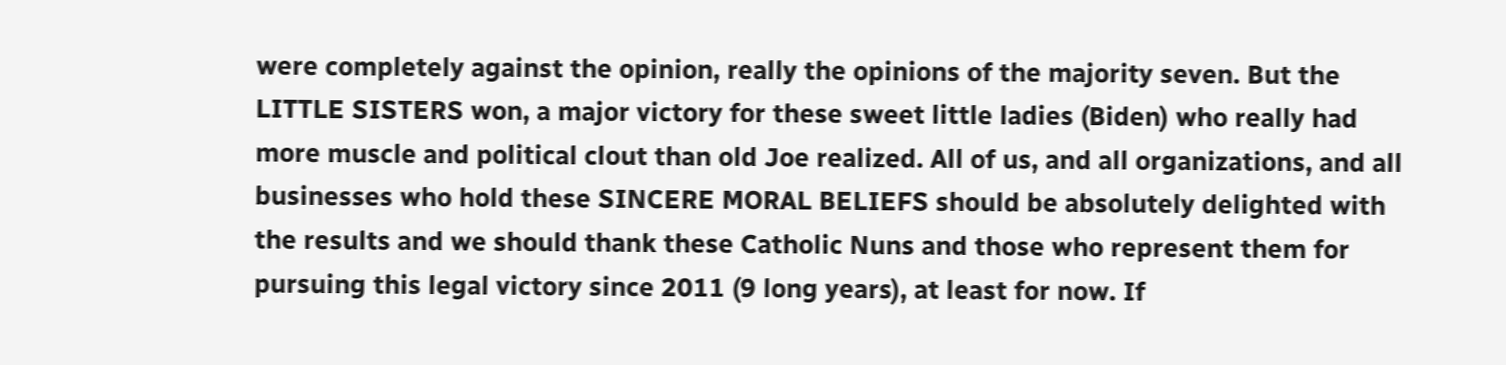were completely against the opinion, really the opinions of the majority seven. But the LITTLE SISTERS won, a major victory for these sweet little ladies (Biden) who really had more muscle and political clout than old Joe realized. All of us, and all organizations, and all businesses who hold these SINCERE MORAL BELIEFS should be absolutely delighted with the results and we should thank these Catholic Nuns and those who represent them for pursuing this legal victory since 2011 (9 long years), at least for now. If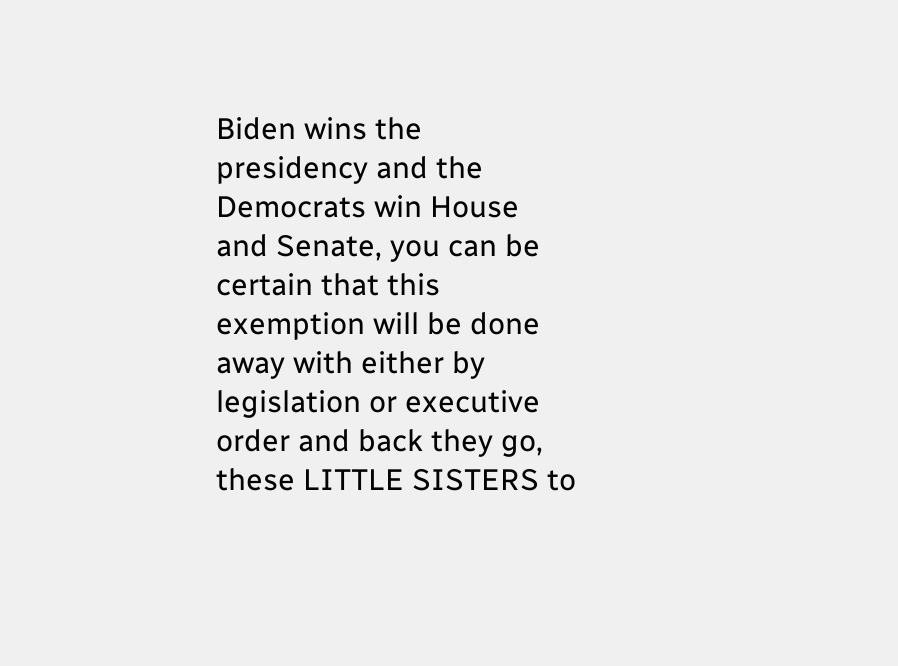Biden wins the presidency and the Democrats win House and Senate, you can be certain that this exemption will be done away with either by legislation or executive order and back they go, these LITTLE SISTERS to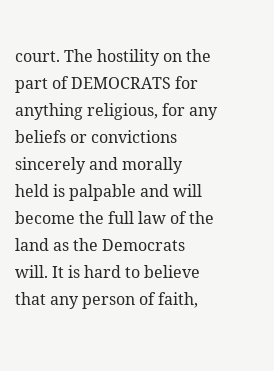court. The hostility on the part of DEMOCRATS for anything religious, for any beliefs or convictions sincerely and morally held is palpable and will become the full law of the land as the Democrats will. It is hard to believe that any person of faith,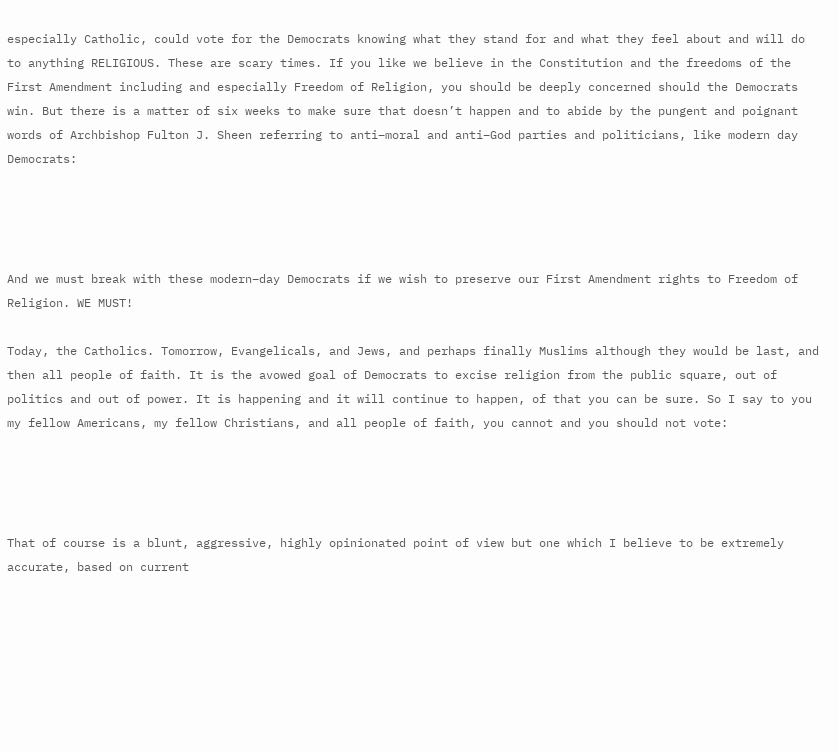especially Catholic, could vote for the Democrats knowing what they stand for and what they feel about and will do to anything RELIGIOUS. These are scary times. If you like we believe in the Constitution and the freedoms of the First Amendment including and especially Freedom of Religion, you should be deeply concerned should the Democrats win. But there is a matter of six weeks to make sure that doesn’t happen and to abide by the pungent and poignant words of Archbishop Fulton J. Sheen referring to anti–moral and anti–God parties and politicians, like modern day Democrats:




And we must break with these modern–day Democrats if we wish to preserve our First Amendment rights to Freedom of Religion. WE MUST!

Today, the Catholics. Tomorrow, Evangelicals, and Jews, and perhaps finally Muslims although they would be last, and then all people of faith. It is the avowed goal of Democrats to excise religion from the public square, out of politics and out of power. It is happening and it will continue to happen, of that you can be sure. So I say to you my fellow Americans, my fellow Christians, and all people of faith, you cannot and you should not vote:




That of course is a blunt, aggressive, highly opinionated point of view but one which I believe to be extremely accurate, based on current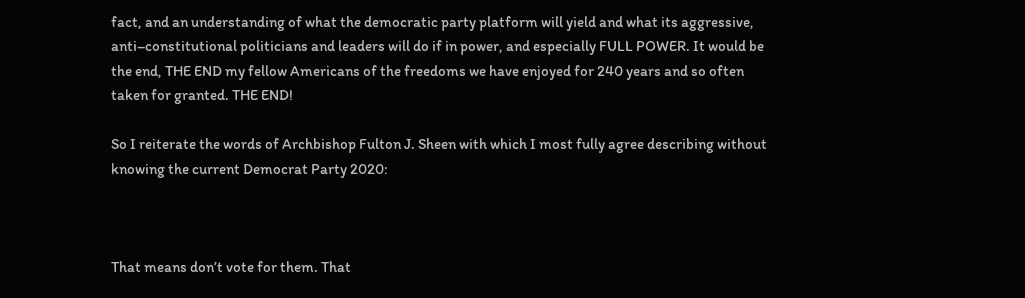fact, and an understanding of what the democratic party platform will yield and what its aggressive, anti–constitutional politicians and leaders will do if in power, and especially FULL POWER. It would be the end, THE END my fellow Americans of the freedoms we have enjoyed for 240 years and so often taken for granted. THE END!

So I reiterate the words of Archbishop Fulton J. Sheen with which I most fully agree describing without knowing the current Democrat Party 2020:



That means don’t vote for them. That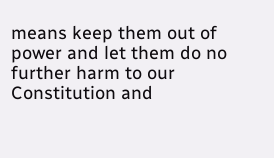means keep them out of power and let them do no further harm to our Constitution and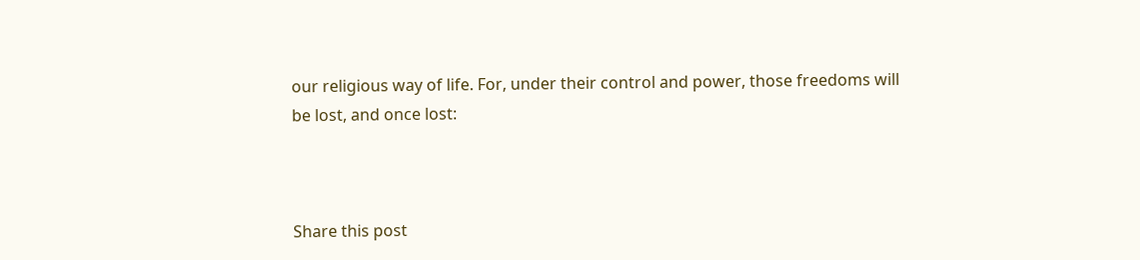our religious way of life. For, under their control and power, those freedoms will be lost, and once lost:



Share this post